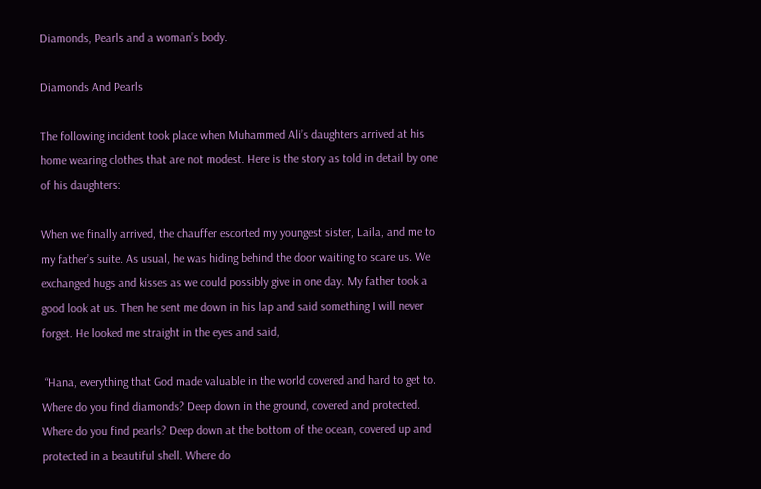Diamonds, Pearls and a woman’s body.

Diamonds And Pearls

The following incident took place when Muhammed Ali’s daughters arrived at his home wearing clothes that are not modest. Here is the story as told in detail by one of his daughters:

When we finally arrived, the chauffer escorted my youngest sister, Laila, and me to my father’s suite. As usual, he was hiding behind the door waiting to scare us. We exchanged hugs and kisses as we could possibly give in one day. My father took a good look at us. Then he sent me down in his lap and said something I will never forget. He looked me straight in the eyes and said,

 “Hana, everything that God made valuable in the world covered and hard to get to. Where do you find diamonds? Deep down in the ground, covered and protected. Where do you find pearls? Deep down at the bottom of the ocean, covered up and protected in a beautiful shell. Where do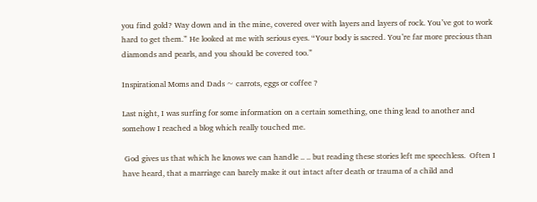you find gold? Way down and in the mine, covered over with layers and layers of rock. You’ve got to work hard to get them.” He looked at me with serious eyes. “Your body is sacred. You’re far more precious than diamonds and pearls, and you should be covered too.”

Inspirational Moms and Dads ~ carrots, eggs or coffee ?

Last night, I was surfing for some information on a certain something, one thing lead to another and somehow I reached a blog which really touched me.

 God gives us that which he knows we can handle .. .. but reading these stories left me speechless.  Often I have heard, that a marriage can barely make it out intact after death or trauma of a child and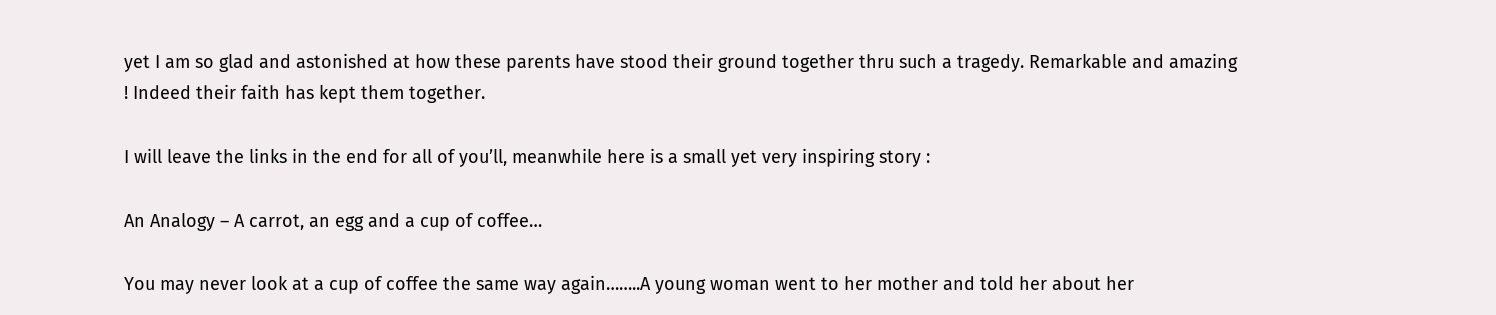yet I am so glad and astonished at how these parents have stood their ground together thru such a tragedy. Remarkable and amazing ! Indeed their faith has kept them together.

I will leave the links in the end for all of you’ll, meanwhile here is a small yet very inspiring story :

An Analogy – A carrot, an egg and a cup of coffee…

You may never look at a cup of coffee the same way again……..A young woman went to her mother and told her about her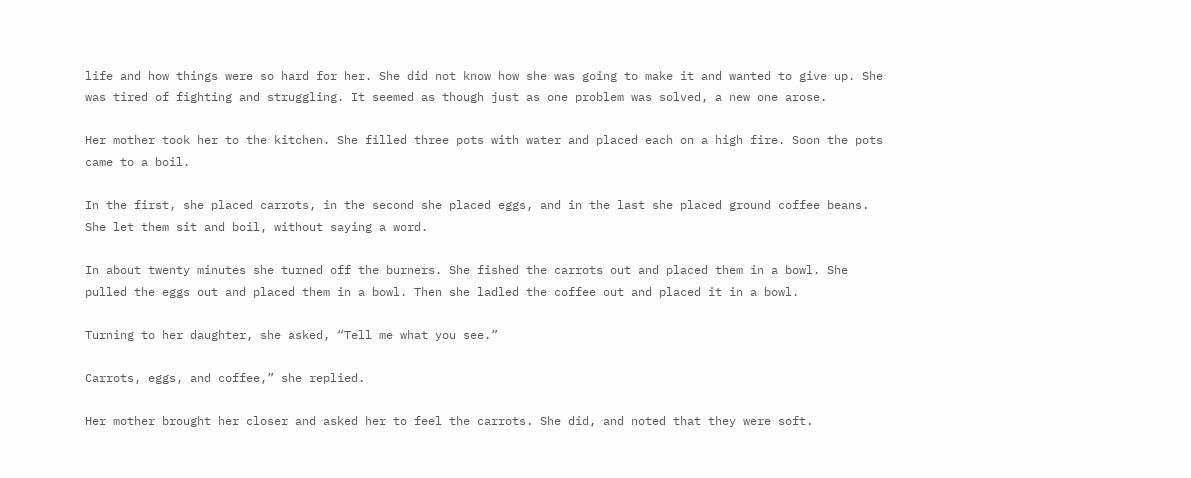life and how things were so hard for her. She did not know how she was going to make it and wanted to give up. She was tired of fighting and struggling. It seemed as though just as one problem was solved, a new one arose.

Her mother took her to the kitchen. She filled three pots with water and placed each on a high fire. Soon the pots came to a boil.

In the first, she placed carrots, in the second she placed eggs, and in the last she placed ground coffee beans. She let them sit and boil, without saying a word.

In about twenty minutes she turned off the burners. She fished the carrots out and placed them in a bowl. She pulled the eggs out and placed them in a bowl. Then she ladled the coffee out and placed it in a bowl.

Turning to her daughter, she asked, “Tell me what you see.”

Carrots, eggs, and coffee,” she replied.

Her mother brought her closer and asked her to feel the carrots. She did, and noted that they were soft.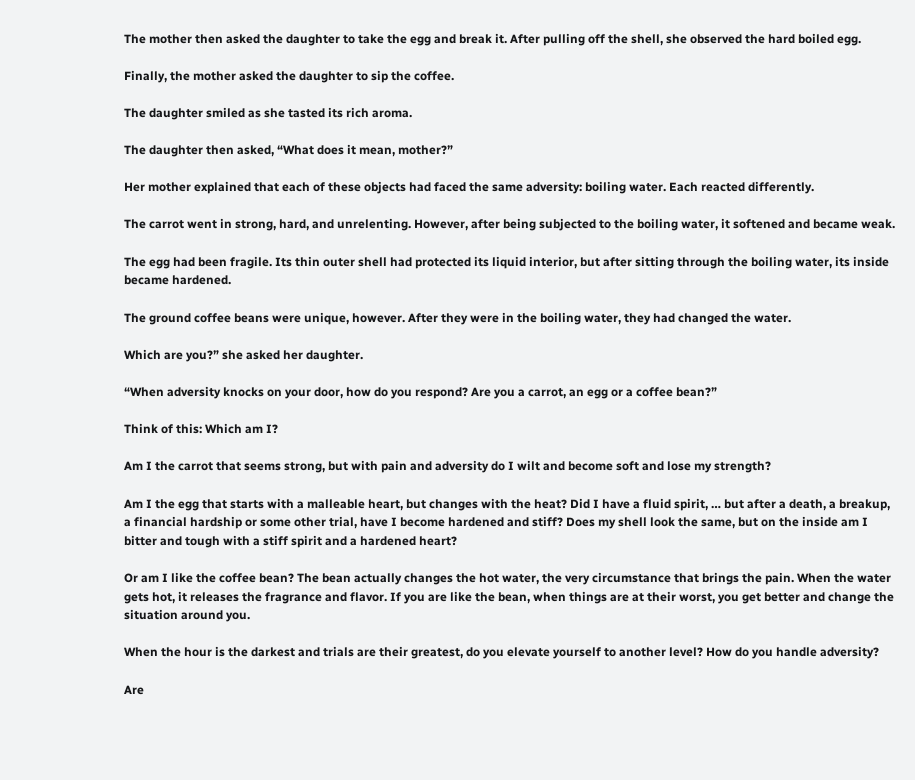The mother then asked the daughter to take the egg and break it. After pulling off the shell, she observed the hard boiled egg.

Finally, the mother asked the daughter to sip the coffee.

The daughter smiled as she tasted its rich aroma.

The daughter then asked, “What does it mean, mother?”

Her mother explained that each of these objects had faced the same adversity: boiling water. Each reacted differently.

The carrot went in strong, hard, and unrelenting. However, after being subjected to the boiling water, it softened and became weak.

The egg had been fragile. Its thin outer shell had protected its liquid interior, but after sitting through the boiling water, its inside became hardened.

The ground coffee beans were unique, however. After they were in the boiling water, they had changed the water.

Which are you?” she asked her daughter.

“When adversity knocks on your door, how do you respond? Are you a carrot, an egg or a coffee bean?”

Think of this: Which am I?

Am I the carrot that seems strong, but with pain and adversity do I wilt and become soft and lose my strength?

Am I the egg that starts with a malleable heart, but changes with the heat? Did I have a fluid spirit, … but after a death, a breakup, a financial hardship or some other trial, have I become hardened and stiff? Does my shell look the same, but on the inside am I bitter and tough with a stiff spirit and a hardened heart?

Or am I like the coffee bean? The bean actually changes the hot water, the very circumstance that brings the pain. When the water gets hot, it releases the fragrance and flavor. If you are like the bean, when things are at their worst, you get better and change the situation around you.

When the hour is the darkest and trials are their greatest, do you elevate yourself to another level? How do you handle adversity?

Are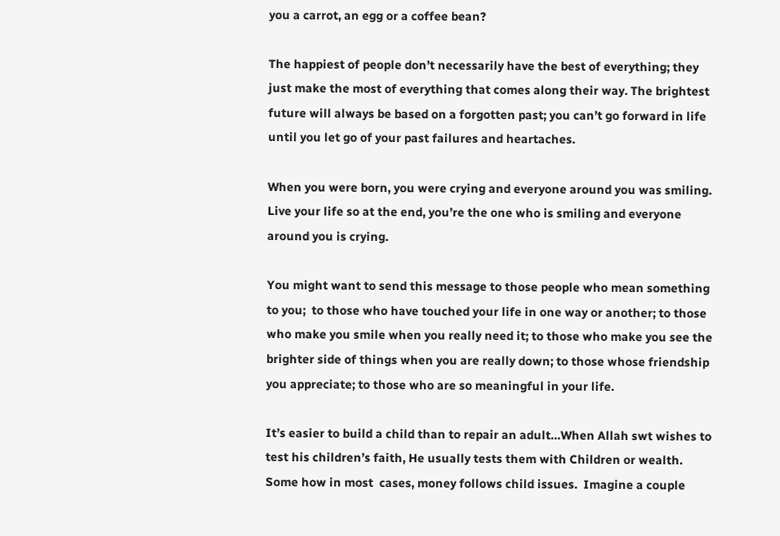you a carrot, an egg or a coffee bean?

The happiest of people don’t necessarily have the best of everything; they just make the most of everything that comes along their way. The brightest future will always be based on a forgotten past; you can’t go forward in life until you let go of your past failures and heartaches.

When you were born, you were crying and everyone around you was smiling. Live your life so at the end, you’re the one who is smiling and everyone around you is crying.

You might want to send this message to those people who mean something to you;  to those who have touched your life in one way or another; to those who make you smile when you really need it; to those who make you see the brighter side of things when you are really down; to those whose friendship you appreciate; to those who are so meaningful in your life.

It’s easier to build a child than to repair an adult…When Allah swt wishes to test his children’s faith, He usually tests them with Children or wealth. Some how in most  cases, money follows child issues.  Imagine a couple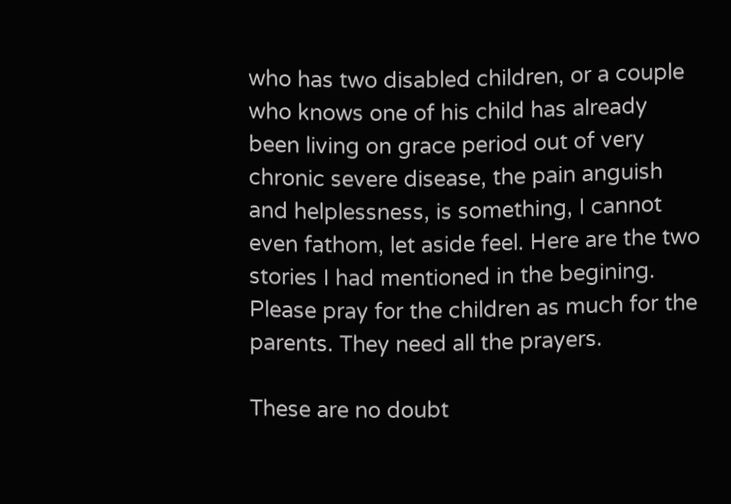who has two disabled children, or a couple who knows one of his child has already been living on grace period out of very chronic severe disease, the pain anguish and helplessness, is something, I cannot even fathom, let aside feel. Here are the two stories I had mentioned in the begining. Please pray for the children as much for the parents. They need all the prayers.

These are no doubt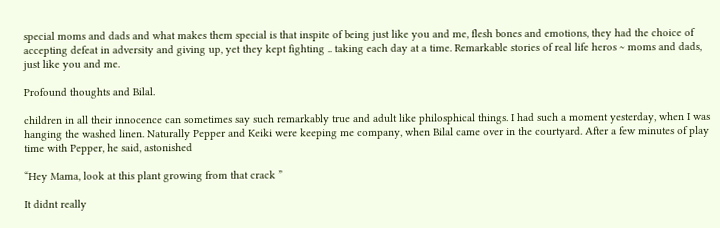special moms and dads and what makes them special is that inspite of being just like you and me, flesh bones and emotions, they had the choice of accepting defeat in adversity and giving up, yet they kept fighting .. taking each day at a time. Remarkable stories of real life heros ~ moms and dads, just like you and me.

Profound thoughts and Bilal.

children in all their innocence can sometimes say such remarkably true and adult like philosphical things. I had such a moment yesterday, when I was hanging the washed linen. Naturally Pepper and Keiki were keeping me company, when Bilal came over in the courtyard. After a few minutes of play time with Pepper, he said, astonished

“Hey Mama, look at this plant growing from that crack ”

It didnt really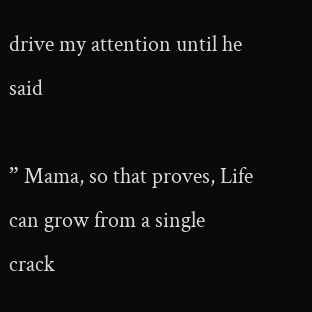drive my attention until he said

” Mama, so that proves, Life can grow from a single crack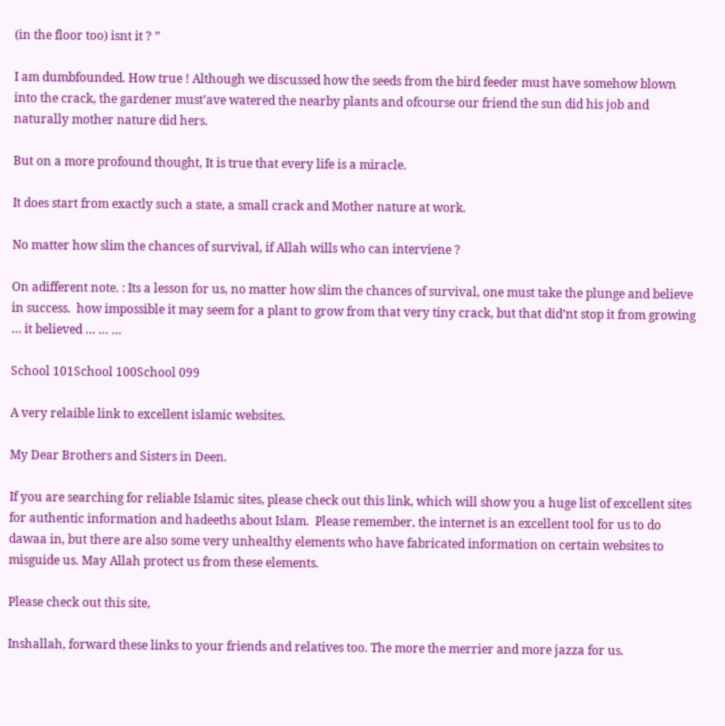(in the floor too) isnt it ? ”

I am dumbfounded. How true ! Although we discussed how the seeds from the bird feeder must have somehow blown into the crack, the gardener must’ave watered the nearby plants and ofcourse our friend the sun did his job and naturally mother nature did hers.

But on a more profound thought, It is true that every life is a miracle.

It does start from exactly such a state, a small crack and Mother nature at work.

No matter how slim the chances of survival, if Allah wills who can interviene ?

On adifferent note. : Its a lesson for us, no matter how slim the chances of survival, one must take the plunge and believe in success.  how impossible it may seem for a plant to grow from that very tiny crack, but that did’nt stop it from growing … it believed … … …

School 101School 100School 099

A very relaible link to excellent islamic websites.

My Dear Brothers and Sisters in Deen.

If you are searching for reliable Islamic sites, please check out this link, which will show you a huge list of excellent sites for authentic information and hadeeths about Islam.  Please remember, the internet is an excellent tool for us to do dawaa in, but there are also some very unhealthy elements who have fabricated information on certain websites to misguide us. May Allah protect us from these elements.

Please check out this site,

Inshallah, forward these links to your friends and relatives too. The more the merrier and more jazza for us.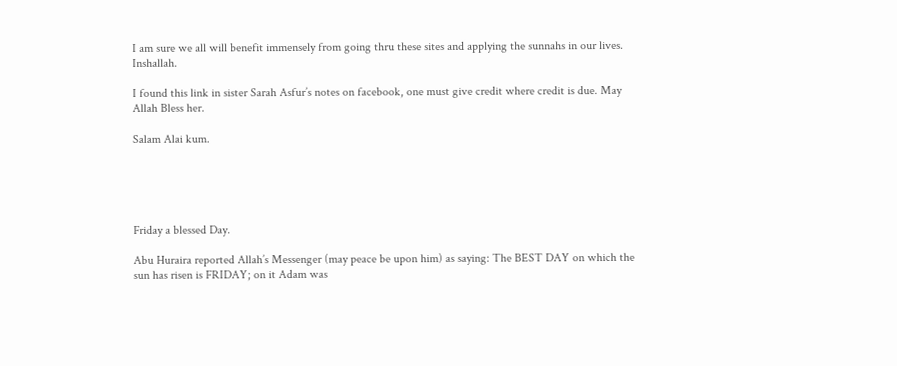I am sure we all will benefit immensely from going thru these sites and applying the sunnahs in our lives. Inshallah.

I found this link in sister Sarah Asfur’s notes on facebook, one must give credit where credit is due. May Allah Bless her.

Salam Alai kum.





Friday a blessed Day.

Abu Huraira reported Allah’s Messenger (may peace be upon him) as saying: The BEST DAY on which the sun has risen is FRIDAY; on it Adam was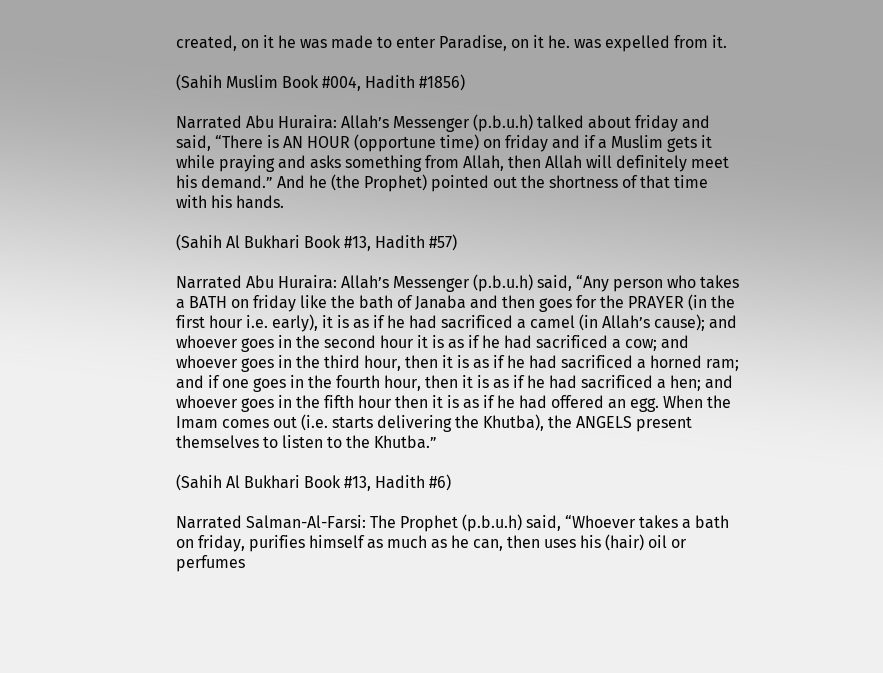created, on it he was made to enter Paradise, on it he. was expelled from it.

(Sahih Muslim Book #004, Hadith #1856)

Narrated Abu Huraira: Allah’s Messenger (p.b.u.h) talked about friday and said, “There is AN HOUR (opportune time) on friday and if a Muslim gets it while praying and asks something from Allah, then Allah will definitely meet his demand.” And he (the Prophet) pointed out the shortness of that time with his hands.

(Sahih Al Bukhari Book #13, Hadith #57)

Narrated Abu Huraira: Allah’s Messenger (p.b.u.h) said, “Any person who takes a BATH on friday like the bath of Janaba and then goes for the PRAYER (in the first hour i.e. early), it is as if he had sacrificed a camel (in Allah’s cause); and whoever goes in the second hour it is as if he had sacrificed a cow; and whoever goes in the third hour, then it is as if he had sacrificed a horned ram; and if one goes in the fourth hour, then it is as if he had sacrificed a hen; and whoever goes in the fifth hour then it is as if he had offered an egg. When the Imam comes out (i.e. starts delivering the Khutba), the ANGELS present themselves to listen to the Khutba.”

(Sahih Al Bukhari Book #13, Hadith #6)

Narrated Salman-Al-Farsi: The Prophet (p.b.u.h) said, “Whoever takes a bath on friday, purifies himself as much as he can, then uses his (hair) oil or perfumes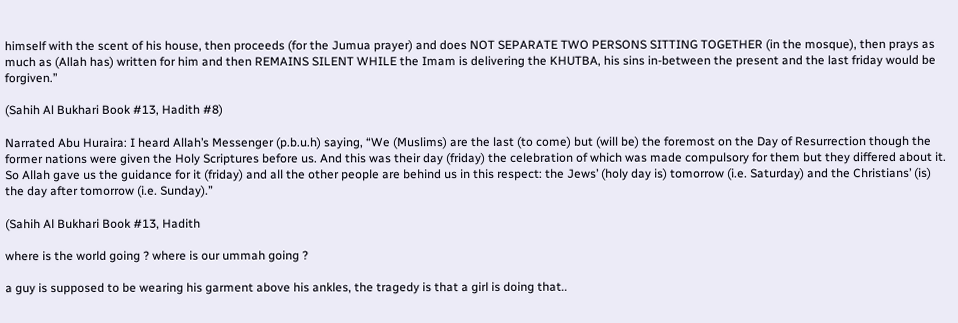himself with the scent of his house, then proceeds (for the Jumua prayer) and does NOT SEPARATE TWO PERSONS SITTING TOGETHER (in the mosque), then prays as much as (Allah has) written for him and then REMAINS SILENT WHILE the Imam is delivering the KHUTBA, his sins in-between the present and the last friday would be forgiven.”

(Sahih Al Bukhari Book #13, Hadith #8)

Narrated Abu Huraira: I heard Allah’s Messenger (p.b.u.h) saying, “We (Muslims) are the last (to come) but (will be) the foremost on the Day of Resurrection though the former nations were given the Holy Scriptures before us. And this was their day (friday) the celebration of which was made compulsory for them but they differed about it. So Allah gave us the guidance for it (friday) and all the other people are behind us in this respect: the Jews’ (holy day is) tomorrow (i.e. Saturday) and the Christians’ (is) the day after tomorrow (i.e. Sunday).”

(Sahih Al Bukhari Book #13, Hadith

where is the world going ? where is our ummah going ?

a guy is supposed to be wearing his garment above his ankles, the tragedy is that a girl is doing that..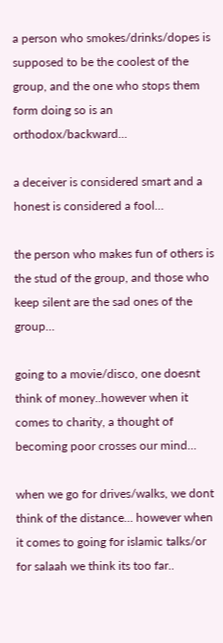a person who smokes/drinks/dopes is supposed to be the coolest of the group, and the one who stops them form doing so is an orthodox/backward…

a deceiver is considered smart and a honest is considered a fool…

the person who makes fun of others is the stud of the group, and those who keep silent are the sad ones of the group…

going to a movie/disco, one doesnt think of money..however when it comes to charity, a thought of becoming poor crosses our mind…

when we go for drives/walks, we dont think of the distance… however when it comes to going for islamic talks/or for salaah we think its too far..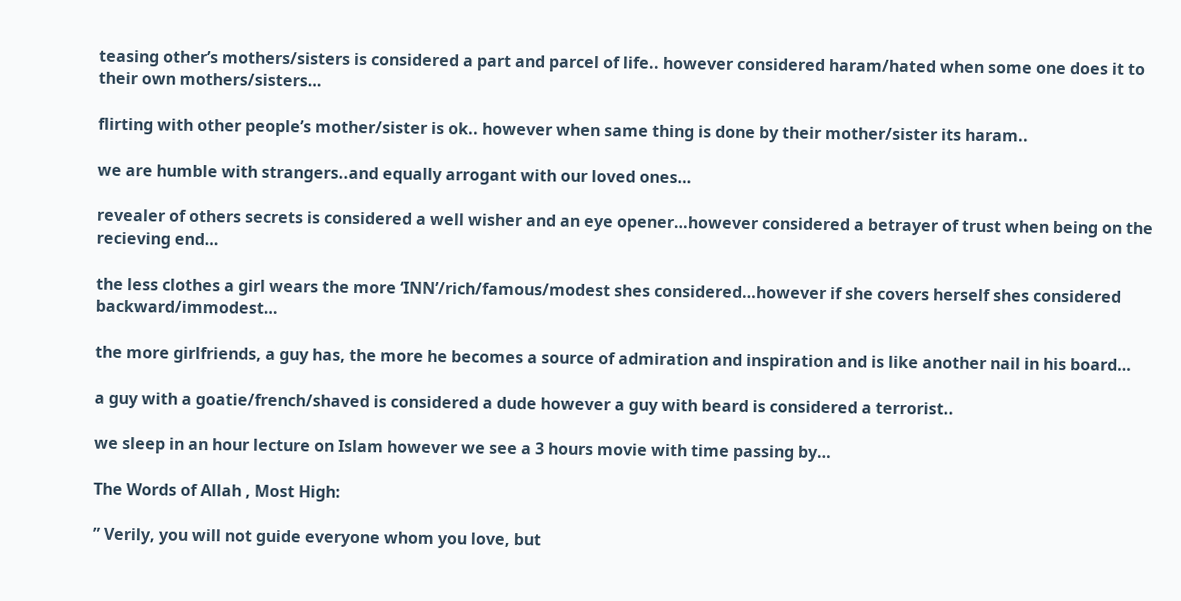teasing other’s mothers/sisters is considered a part and parcel of life.. however considered haram/hated when some one does it to their own mothers/sisters…

flirting with other people’s mother/sister is ok.. however when same thing is done by their mother/sister its haram..

we are humble with strangers..and equally arrogant with our loved ones…

revealer of others secrets is considered a well wisher and an eye opener…however considered a betrayer of trust when being on the recieving end…

the less clothes a girl wears the more ‘INN’/rich/famous/modest shes considered…however if she covers herself shes considered backward/immodest…

the more girlfriends, a guy has, the more he becomes a source of admiration and inspiration and is like another nail in his board…

a guy with a goatie/french/shaved is considered a dude however a guy with beard is considered a terrorist..

we sleep in an hour lecture on Islam however we see a 3 hours movie with time passing by…

The Words of Allah , Most High:

” Verily, you will not guide everyone whom you love, but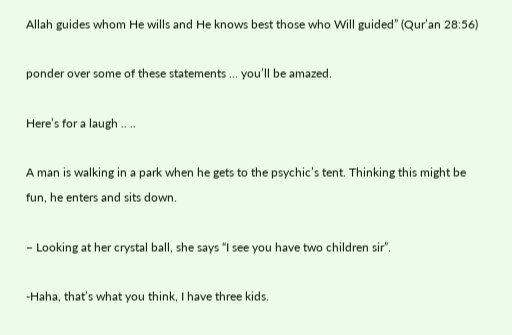Allah guides whom He wills and He knows best those who Will guided” (Qur’an 28:56)

ponder over some of these statements … you’ll be amazed.

Here’s for a laugh .. ..

A man is walking in a park when he gets to the psychic’s tent. Thinking this might be fun, he enters and sits down.

– Looking at her crystal ball, she says “I see you have two children sir”.

-Haha, that’s what you think, I have three kids.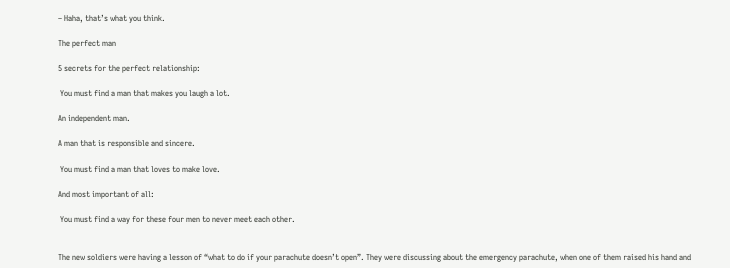– Haha, that’s what you think.

The perfect man

5 secrets for the perfect relationship:

 You must find a man that makes you laugh a lot.

An independent man.

A man that is responsible and sincere.

 You must find a man that loves to make love.

And most important of all:

 You must find a way for these four men to never meet each other.


The new soldiers were having a lesson of “what to do if your parachute doesn’t open”. They were discussing about the emergency parachute, when one of them raised his hand and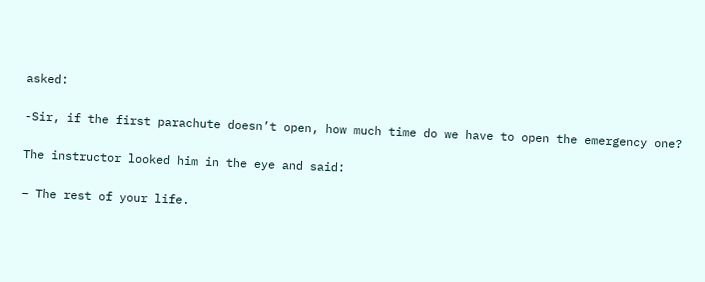asked:

-Sir, if the first parachute doesn’t open, how much time do we have to open the emergency one?

The instructor looked him in the eye and said:

– The rest of your life.